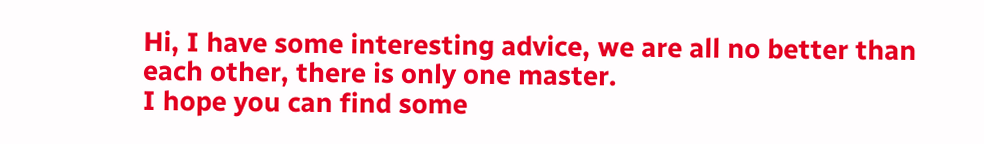Hi, I have some interesting advice, we are all no better than each other, there is only one master.
I hope you can find some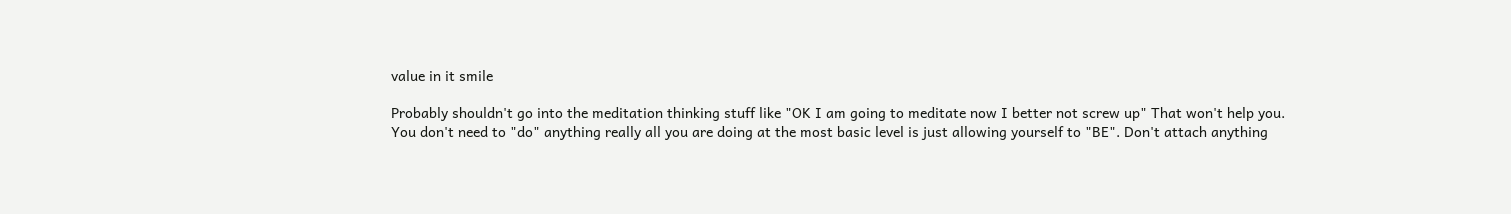value in it smile

Probably shouldn't go into the meditation thinking stuff like "OK I am going to meditate now I better not screw up" That won't help you.
You don't need to "do" anything really all you are doing at the most basic level is just allowing yourself to "BE". Don't attach anything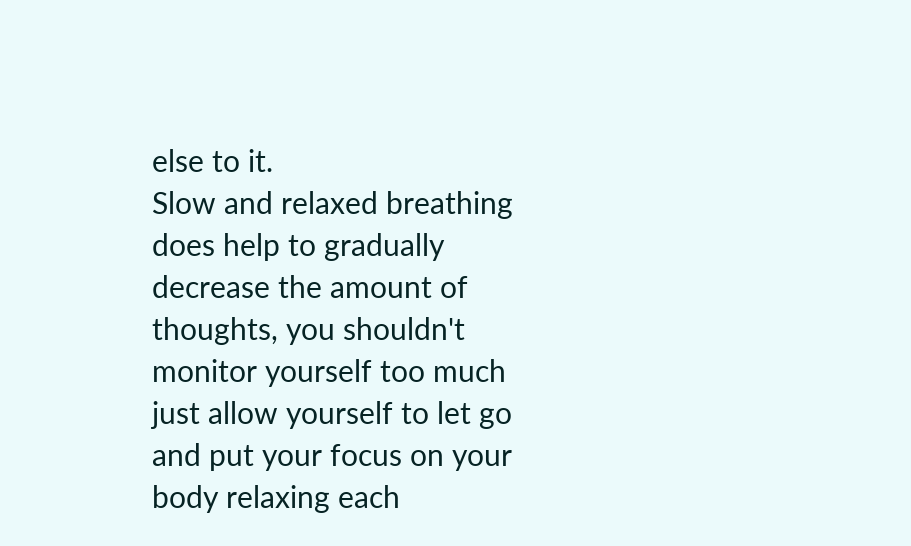else to it.
Slow and relaxed breathing does help to gradually decrease the amount of thoughts, you shouldn't monitor yourself too much just allow yourself to let go and put your focus on your body relaxing each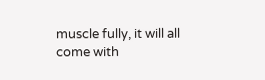muscle fully, it will all come with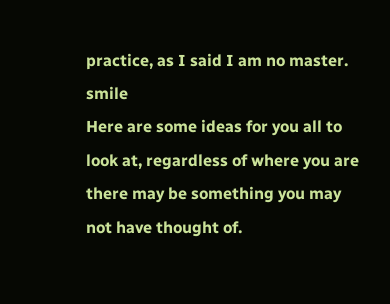practice, as I said I am no master. smile
Here are some ideas for you all to look at, regardless of where you are there may be something you may not have thought of.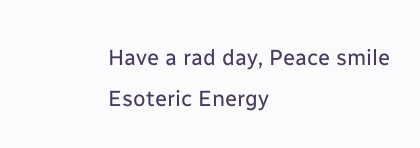Have a rad day, Peace smile
Esoteric Energy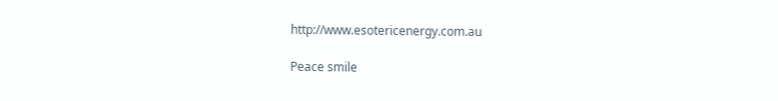http://www.esotericenergy.com.au

Peace smile